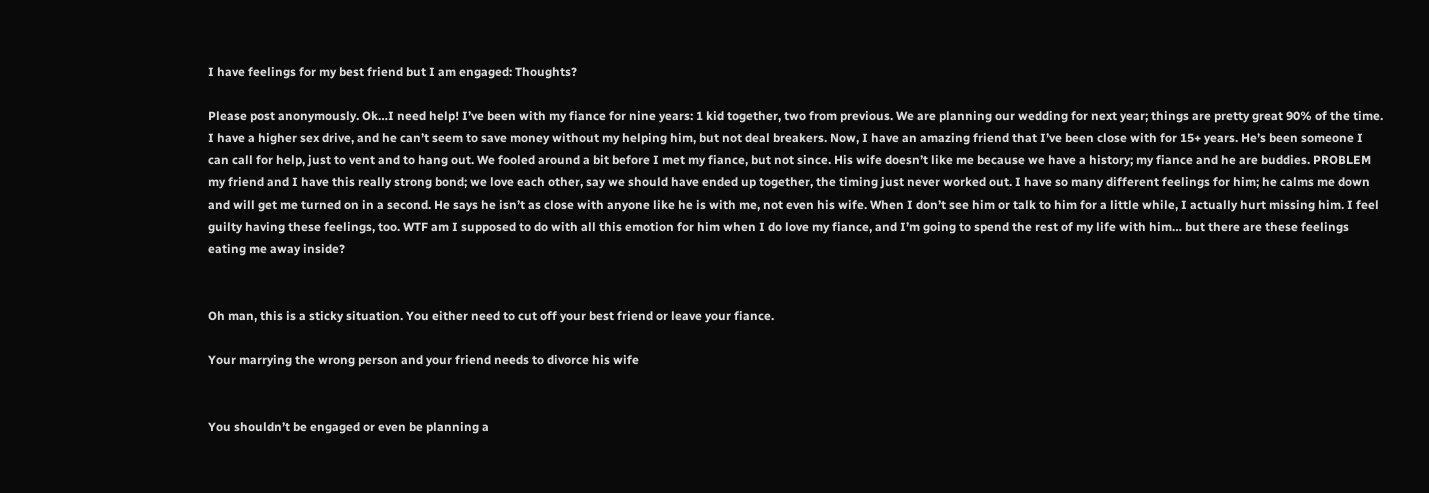I have feelings for my best friend but I am engaged: Thoughts?

Please post anonymously. Ok…I need help! I’ve been with my fiance for nine years: 1 kid together, two from previous. We are planning our wedding for next year; things are pretty great 90% of the time. I have a higher sex drive, and he can’t seem to save money without my helping him, but not deal breakers. Now, I have an amazing friend that I’ve been close with for 15+ years. He’s been someone I can call for help, just to vent and to hang out. We fooled around a bit before I met my fiance, but not since. His wife doesn’t like me because we have a history; my fiance and he are buddies. PROBLEM my friend and I have this really strong bond; we love each other, say we should have ended up together, the timing just never worked out. I have so many different feelings for him; he calms me down and will get me turned on in a second. He says he isn’t as close with anyone like he is with me, not even his wife. When I don’t see him or talk to him for a little while, I actually hurt missing him. I feel guilty having these feelings, too. WTF am I supposed to do with all this emotion for him when I do love my fiance, and I’m going to spend the rest of my life with him… but there are these feelings eating me away inside?


Oh man, this is a sticky situation. You either need to cut off your best friend or leave your fiance.

Your marrying the wrong person and your friend needs to divorce his wife


You shouldn’t be engaged or even be planning a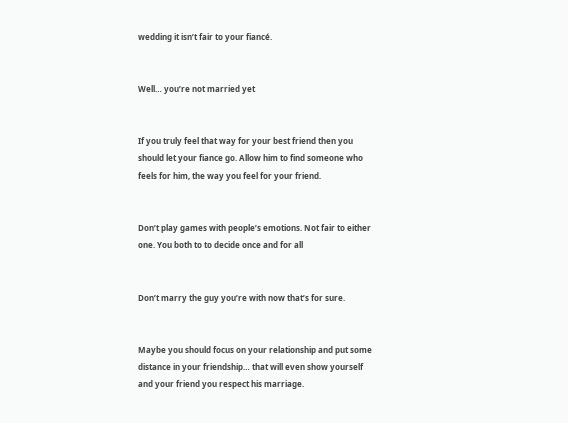wedding it isn’t fair to your fiancé.


Well… you’re not married yet


If you truly feel that way for your best friend then you should let your fiance go. Allow him to find someone who feels for him, the way you feel for your friend.


Don’t play games with people’s emotions. Not fair to either one. You both to to decide once and for all


Don’t marry the guy you’re with now that’s for sure.


Maybe you should focus on your relationship and put some distance in your friendship… that will even show yourself and your friend you respect his marriage.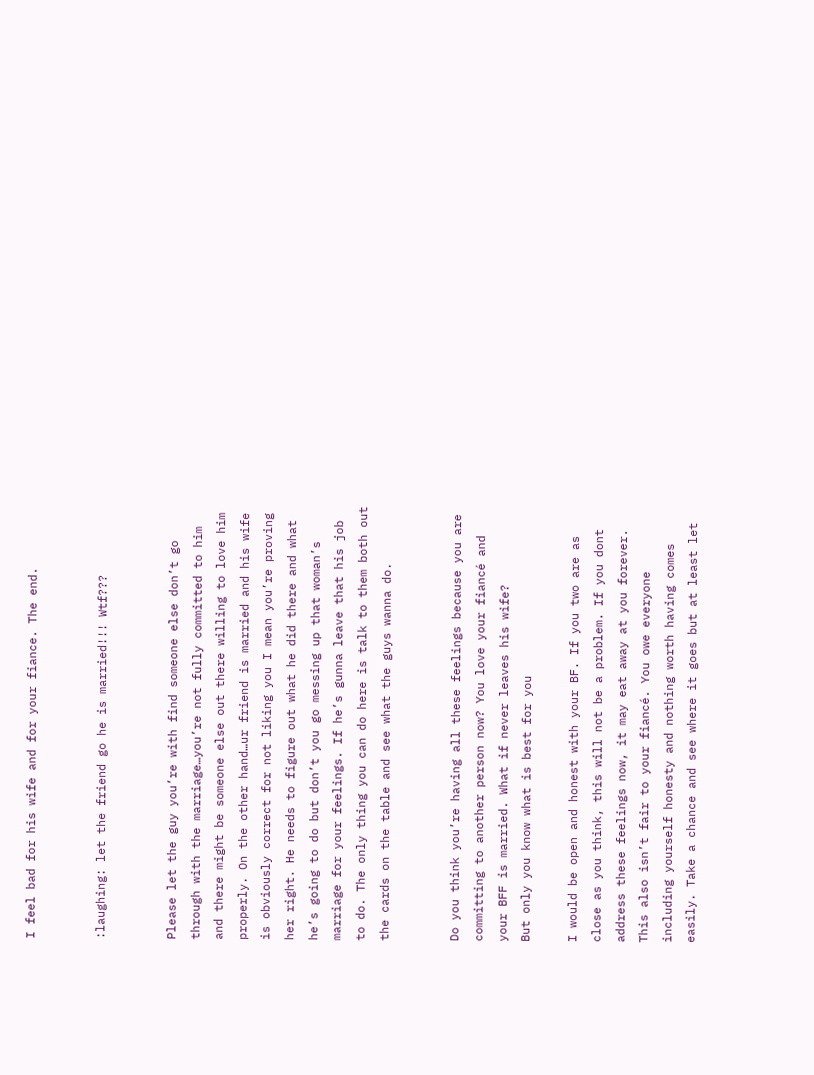I feel bad for his wife and for your fiance. The end.


:laughing: let the friend go he is married!!! Wtf???


Please let the guy you’re with find someone else don’t go through with the marriage…you’re not fully committed to him and there might be someone else out there willing to love him properly. On the other hand…ur friend is married and his wife is obviously correct for not liking you I mean you’re proving her right. He needs to figure out what he did there and what he’s going to do but don’t you go messing up that woman’s marriage for your feelings. If he’s gunna leave that his job to do. The only thing you can do here is talk to them both out the cards on the table and see what the guys wanna do.


Do you think you’re having all these feelings because you are committing to another person now? You love your fiancé and your BFF is married. What if never leaves his wife?
But only you know what is best for you

I would be open and honest with your BF. If you two are as close as you think, this will not be a problem. If you dont address these feelings now, it may eat away at you forever. This also isn’t fair to your fiancé. You owe everyone including yourself honesty and nothing worth having comes easily. Take a chance and see where it goes but at least let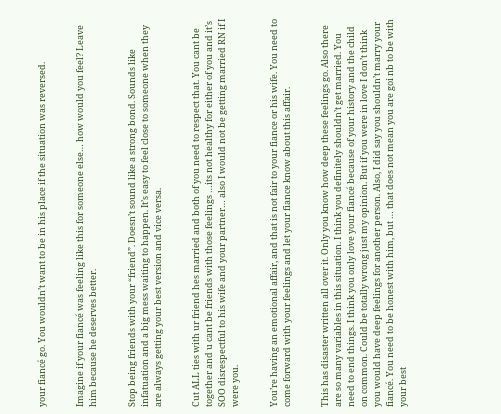your fiancé go. You wouldn’t want to be in his place if the situation was reversed.


Imagine if your fiancé was feeling like this for someone else… how would you feel? Leave him because he deserves better.


Stop being friends with your “friend”. Doesn’t sound like a strong bond. Sounds like infatuation and a big mess waiting to happen. It’s easy to feel close to someone when they are always getting your best version and vice versa.


Cut ALL ties with ur friend hes married and both of you need to respect that. You cant be together and u cant be friends with those feelings …its not healthy for either of you and it’s SOO disrespectful to his wife and your partner… also I would not be getting married RN if I were you.


You’re having an emotional affair, and that is not fair to your fiance or his wife. You need to come forward with your feelings and let your fiance know about this affair.


This has disaster written all over it. Only you know how deep these feelings go. Also there are so many variables in this situation. I think you definitely shouldn’t get married. You need to end things. I think you only love your fiancé because of your history and the child on common. Could be totally wrong just my opinion. But if you were in love I don’t think you would have deep feelings for another person. Also, I did say you shouldn’t marry your fiancé. You need to be honest with him, but … that does not mean you are goi nb to be with your best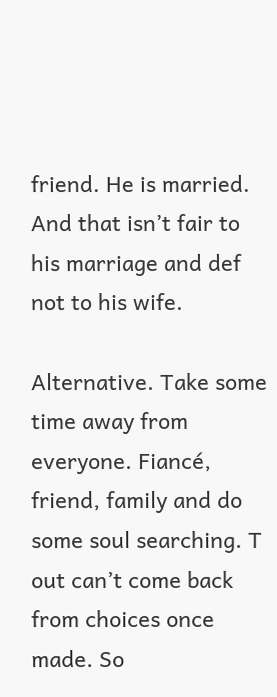friend. He is married. And that isn’t fair to his marriage and def not to his wife.

Alternative. Take some time away from everyone. Fiancé, friend, family and do some soul searching. T out can’t come back from choices once made. So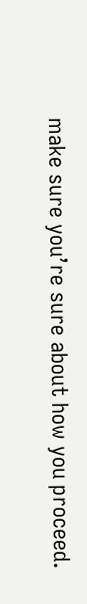make sure you’re sure about how you proceed.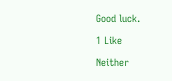Good luck.

1 Like

Neither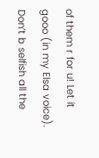of them r for u! Let it gooo (in my Elsa voice). Don’t b selfish all the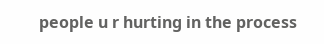people u r hurting in the process